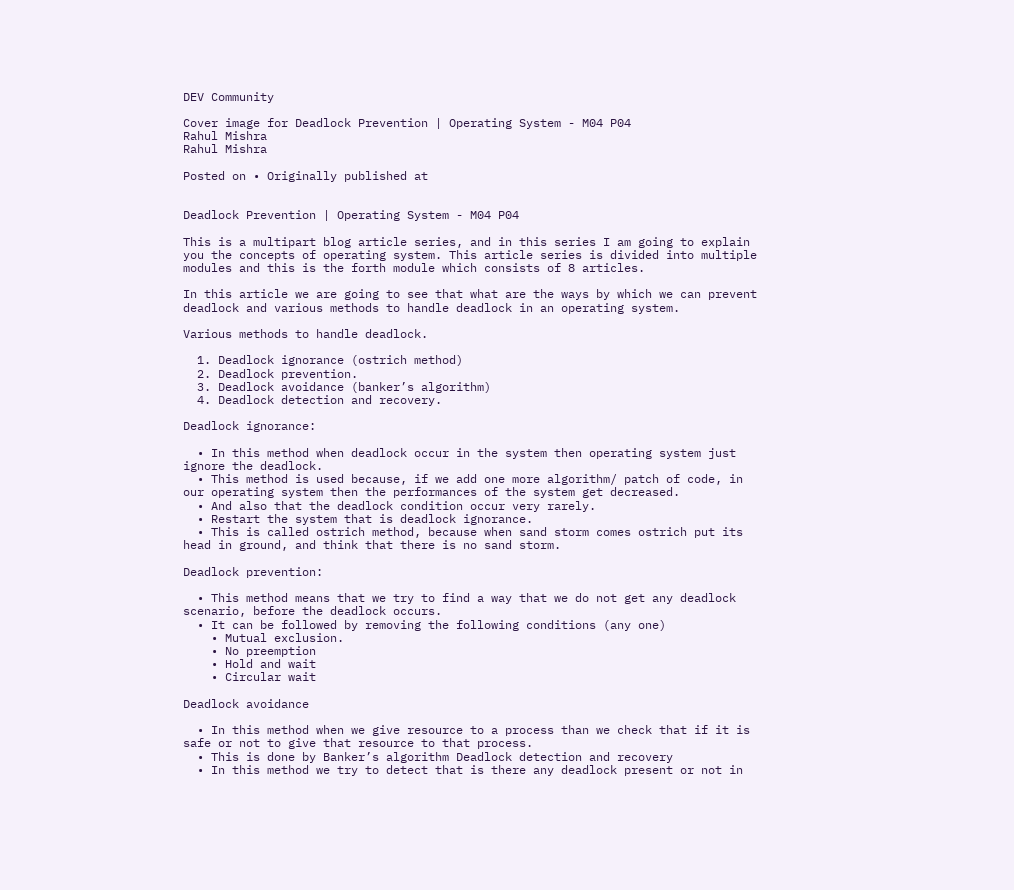DEV Community

Cover image for Deadlock Prevention | Operating System - M04 P04
Rahul Mishra
Rahul Mishra

Posted on • Originally published at


Deadlock Prevention | Operating System - M04 P04

This is a multipart blog article series, and in this series I am going to explain you the concepts of operating system. This article series is divided into multiple modules and this is the forth module which consists of 8 articles.

In this article we are going to see that what are the ways by which we can prevent deadlock and various methods to handle deadlock in an operating system.

Various methods to handle deadlock.

  1. Deadlock ignorance (ostrich method)
  2. Deadlock prevention.
  3. Deadlock avoidance (banker’s algorithm)
  4. Deadlock detection and recovery.

Deadlock ignorance:

  • In this method when deadlock occur in the system then operating system just ignore the deadlock.
  • This method is used because, if we add one more algorithm/ patch of code, in our operating system then the performances of the system get decreased.
  • And also that the deadlock condition occur very rarely.
  • Restart the system that is deadlock ignorance.
  • This is called ostrich method, because when sand storm comes ostrich put its head in ground, and think that there is no sand storm.

Deadlock prevention:

  • This method means that we try to find a way that we do not get any deadlock scenario, before the deadlock occurs.
  • It can be followed by removing the following conditions (any one)
    • Mutual exclusion.
    • No preemption
    • Hold and wait
    • Circular wait

Deadlock avoidance

  • In this method when we give resource to a process than we check that if it is safe or not to give that resource to that process.
  • This is done by Banker’s algorithm Deadlock detection and recovery
  • In this method we try to detect that is there any deadlock present or not in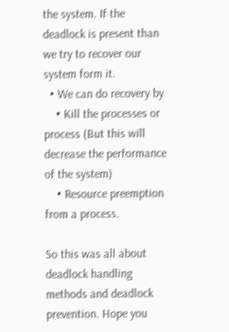the system. If the deadlock is present than we try to recover our system form it.
  • We can do recovery by
    • Kill the processes or process (But this will decrease the performance of the system)
    • Resource preemption from a process.

So this was all about deadlock handling methods and deadlock prevention. Hope you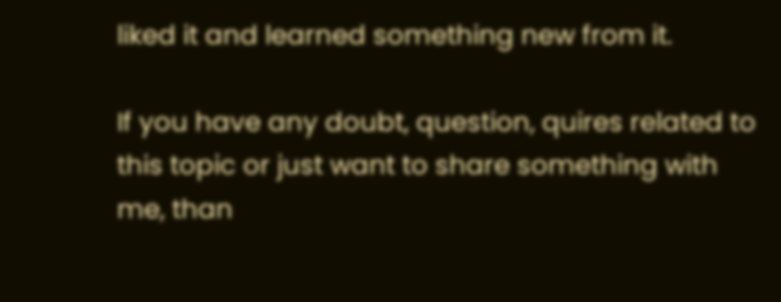liked it and learned something new from it.

If you have any doubt, question, quires related to this topic or just want to share something with me, than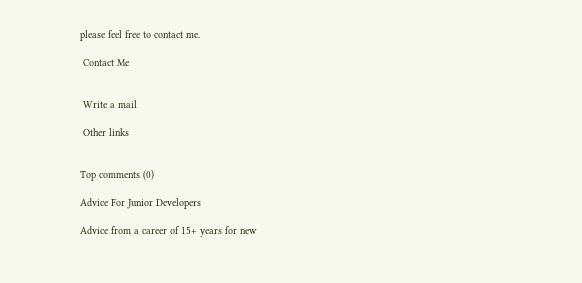please feel free to contact me.

 Contact Me


 Write a mail

 Other links


Top comments (0)

Advice For Junior Developers

Advice from a career of 15+ years for new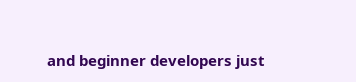and beginner developers just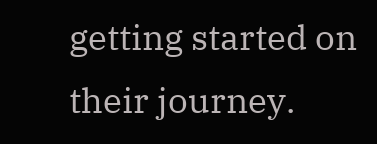getting started on their journey.